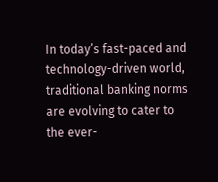In today’s fast-paced and technology-driven world, traditional banking norms are evolving to cater to the ever-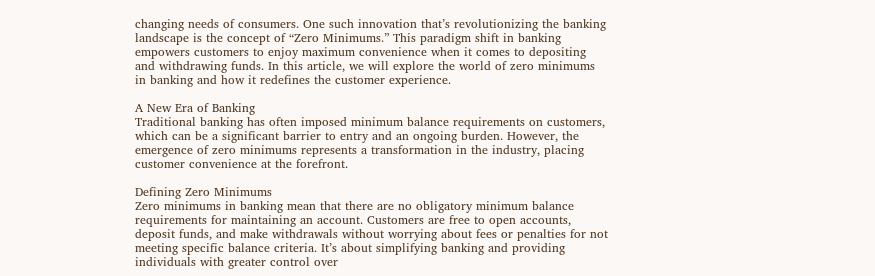changing needs of consumers. One such innovation that’s revolutionizing the banking landscape is the concept of “Zero Minimums.” This paradigm shift in banking empowers customers to enjoy maximum convenience when it comes to depositing and withdrawing funds. In this article, we will explore the world of zero minimums in banking and how it redefines the customer experience.

A New Era of Banking
Traditional banking has often imposed minimum balance requirements on customers, which can be a significant barrier to entry and an ongoing burden. However, the emergence of zero minimums represents a transformation in the industry, placing customer convenience at the forefront.

Defining Zero Minimums
Zero minimums in banking mean that there are no obligatory minimum balance requirements for maintaining an account. Customers are free to open accounts, deposit funds, and make withdrawals without worrying about fees or penalties for not meeting specific balance criteria. It’s about simplifying banking and providing individuals with greater control over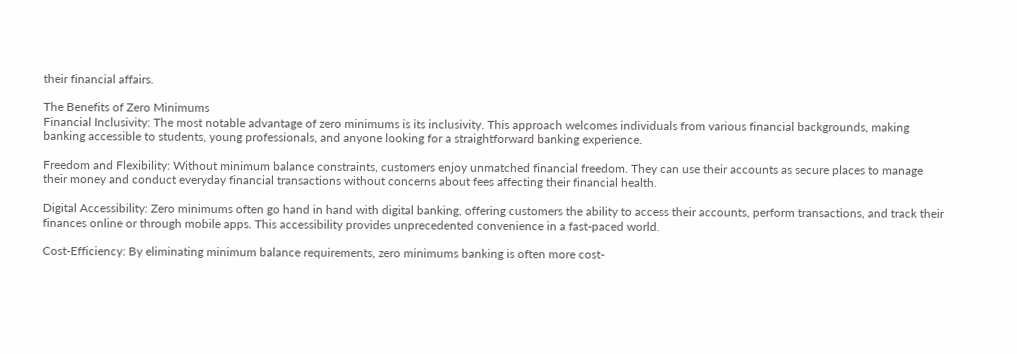their financial affairs.

The Benefits of Zero Minimums
Financial Inclusivity: The most notable advantage of zero minimums is its inclusivity. This approach welcomes individuals from various financial backgrounds, making banking accessible to students, young professionals, and anyone looking for a straightforward banking experience.

Freedom and Flexibility: Without minimum balance constraints, customers enjoy unmatched financial freedom. They can use their accounts as secure places to manage their money and conduct everyday financial transactions without concerns about fees affecting their financial health.

Digital Accessibility: Zero minimums often go hand in hand with digital banking, offering customers the ability to access their accounts, perform transactions, and track their finances online or through mobile apps. This accessibility provides unprecedented convenience in a fast-paced world.

Cost-Efficiency: By eliminating minimum balance requirements, zero minimums banking is often more cost-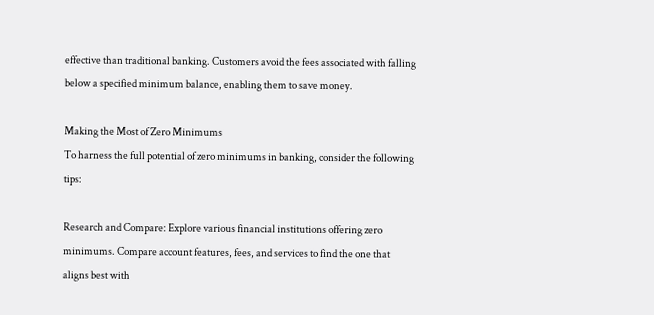effective than traditional banking. Customers avoid the fees associated with falling below a specified minimum balance, enabling them to save money.

Making the Most of Zero Minimums
To harness the full potential of zero minimums in banking, consider the following tips:

Research and Compare: Explore various financial institutions offering zero minimums. Compare account features, fees, and services to find the one that aligns best with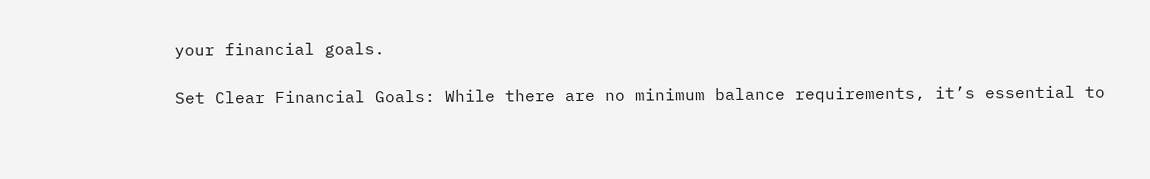your financial goals.

Set Clear Financial Goals: While there are no minimum balance requirements, it’s essential to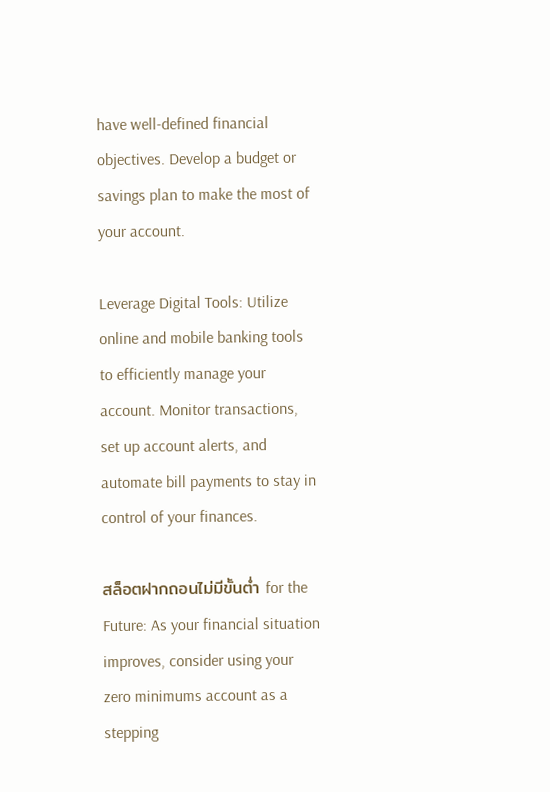have well-defined financial objectives. Develop a budget or savings plan to make the most of your account.

Leverage Digital Tools: Utilize online and mobile banking tools to efficiently manage your account. Monitor transactions, set up account alerts, and automate bill payments to stay in control of your finances.

สล็อตฝากถอนไม่มีขั้นต่ำ for the Future: As your financial situation improves, consider using your zero minimums account as a stepping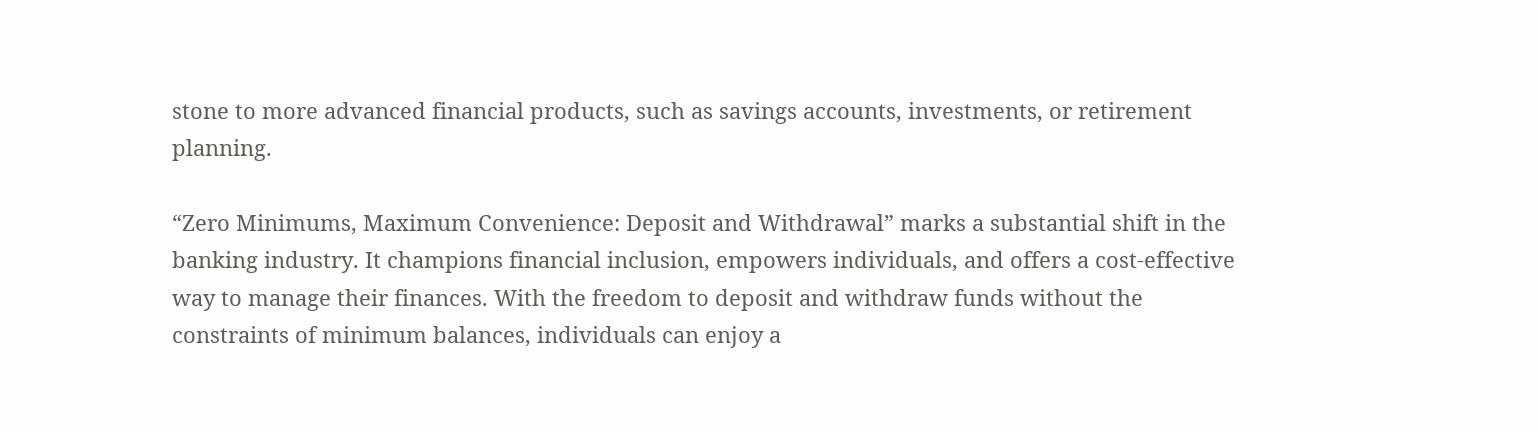stone to more advanced financial products, such as savings accounts, investments, or retirement planning.

“Zero Minimums, Maximum Convenience: Deposit and Withdrawal” marks a substantial shift in the banking industry. It champions financial inclusion, empowers individuals, and offers a cost-effective way to manage their finances. With the freedom to deposit and withdraw funds without the constraints of minimum balances, individuals can enjoy a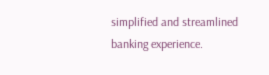simplified and streamlined banking experience.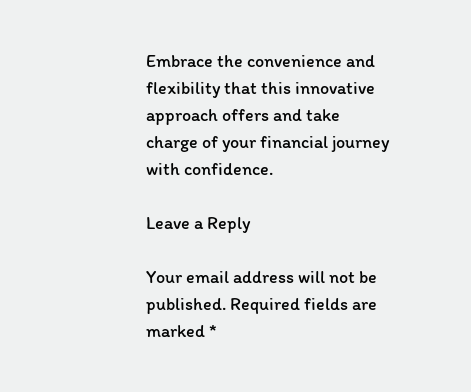Embrace the convenience and flexibility that this innovative approach offers and take charge of your financial journey with confidence.

Leave a Reply

Your email address will not be published. Required fields are marked *